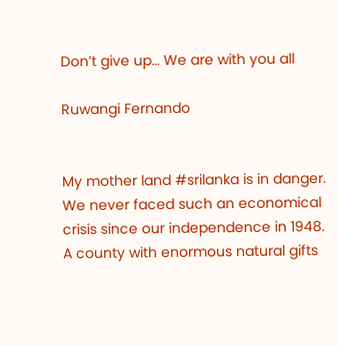Don’t give up… We are with you all

Ruwangi Fernando


My mother land #srilanka is in danger. We never faced such an economical crisis since our independence in 1948. A county with enormous natural gifts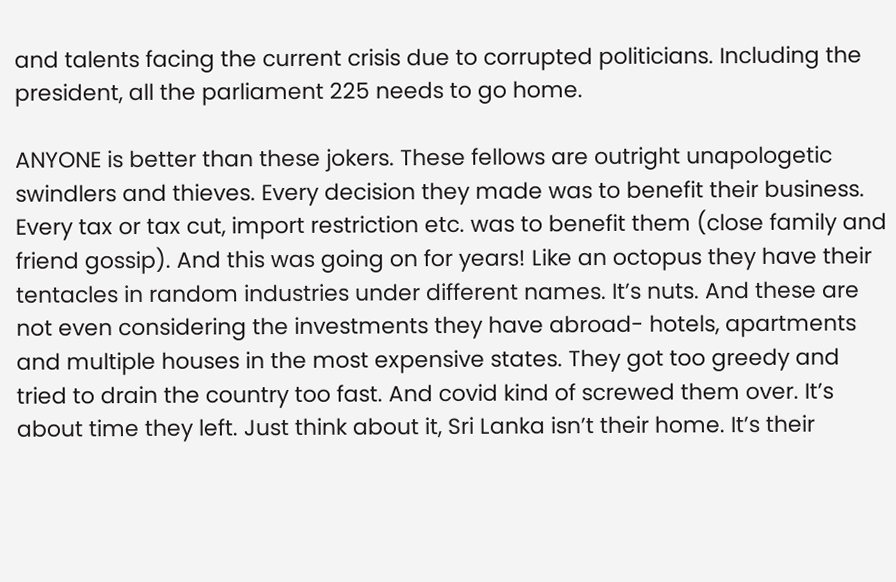and talents facing the current crisis due to corrupted politicians. Including the president, all the parliament 225 needs to go home.

ANYONE is better than these jokers. These fellows are outright unapologetic swindlers and thieves. Every decision they made was to benefit their business. Every tax or tax cut, import restriction etc. was to benefit them (close family and friend gossip). And this was going on for years! Like an octopus they have their tentacles in random industries under different names. It’s nuts. And these are not even considering the investments they have abroad- hotels, apartments and multiple houses in the most expensive states. They got too greedy and tried to drain the country too fast. And covid kind of screwed them over. It’s about time they left. Just think about it, Sri Lanka isn’t their home. It’s their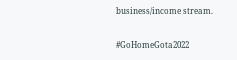business/income stream.

#GoHomeGota2022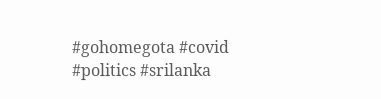#gohomegota #covid #politics #srilanka